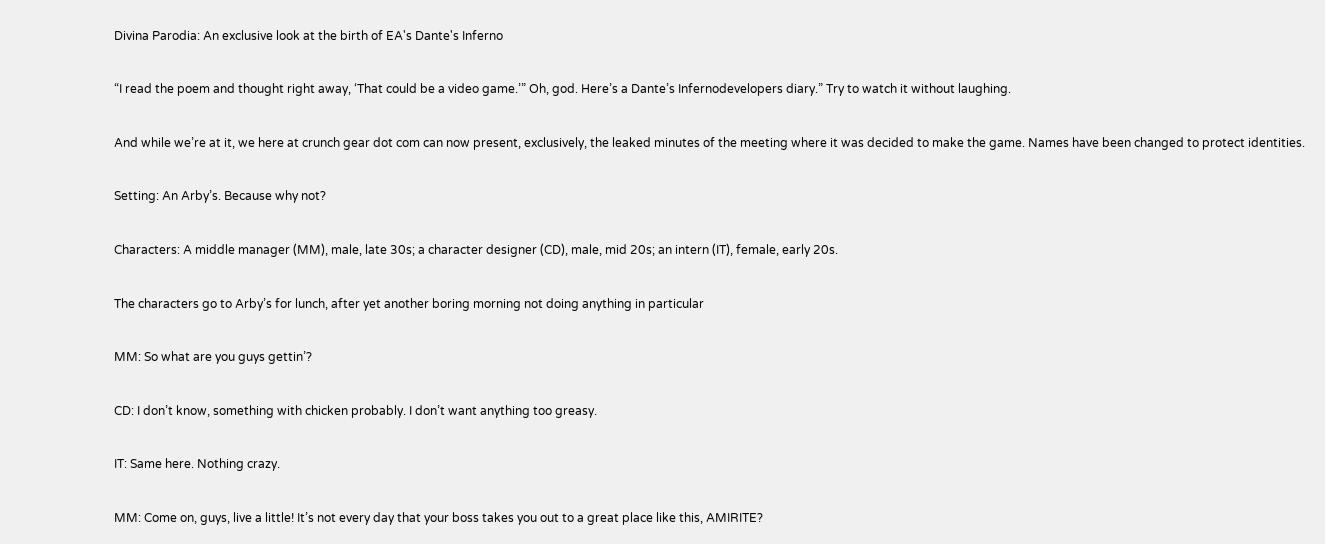Divina Parodia: An exclusive look at the birth of EA's Dante's Inferno

“I read the poem and thought right away, ‘That could be a video game.’” Oh, god. Here’s a Dante’s Infernodevelopers diary.” Try to watch it without laughing.

And while we’re at it, we here at crunch gear dot com can now present, exclusively, the leaked minutes of the meeting where it was decided to make the game. Names have been changed to protect identities.

Setting: An Arby’s. Because why not?

Characters: A middle manager (MM), male, late 30s; a character designer (CD), male, mid 20s; an intern (IT), female, early 20s.

The characters go to Arby’s for lunch, after yet another boring morning not doing anything in particular

MM: So what are you guys gettin’?

CD: I don’t know, something with chicken probably. I don’t want anything too greasy.

IT: Same here. Nothing crazy.

MM: Come on, guys, live a little! It’s not every day that your boss takes you out to a great place like this, AMIRITE?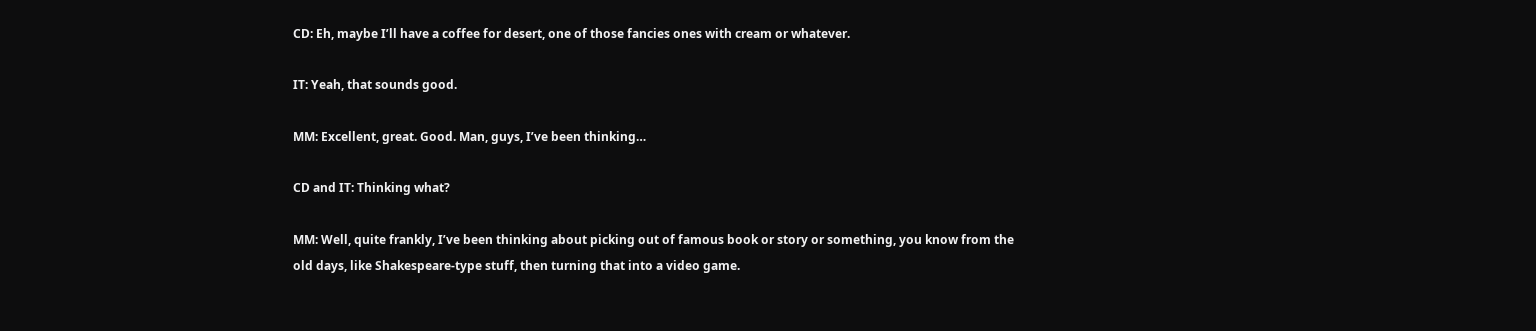CD: Eh, maybe I’ll have a coffee for desert, one of those fancies ones with cream or whatever.

IT: Yeah, that sounds good.

MM: Excellent, great. Good. Man, guys, I’ve been thinking…

CD and IT: Thinking what?

MM: Well, quite frankly, I’ve been thinking about picking out of famous book or story or something, you know from the old days, like Shakespeare-type stuff, then turning that into a video game.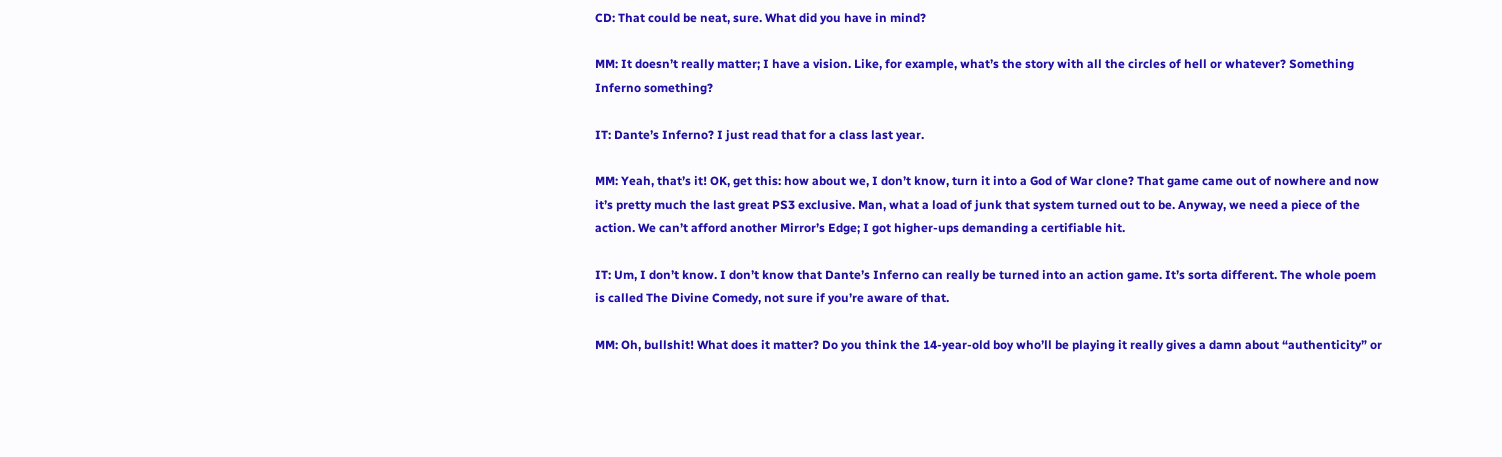CD: That could be neat, sure. What did you have in mind?

MM: It doesn’t really matter; I have a vision. Like, for example, what’s the story with all the circles of hell or whatever? Something Inferno something?

IT: Dante’s Inferno? I just read that for a class last year.

MM: Yeah, that’s it! OK, get this: how about we, I don’t know, turn it into a God of War clone? That game came out of nowhere and now it’s pretty much the last great PS3 exclusive. Man, what a load of junk that system turned out to be. Anyway, we need a piece of the action. We can’t afford another Mirror’s Edge; I got higher-ups demanding a certifiable hit.

IT: Um, I don’t know. I don’t know that Dante’s Inferno can really be turned into an action game. It’s sorta different. The whole poem is called The Divine Comedy, not sure if you’re aware of that.

MM: Oh, bullshit! What does it matter? Do you think the 14-year-old boy who’ll be playing it really gives a damn about “authenticity” or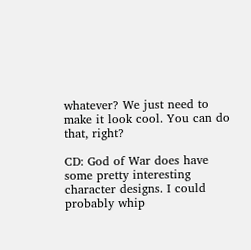whatever? We just need to make it look cool. You can do that, right?

CD: God of War does have some pretty interesting character designs. I could probably whip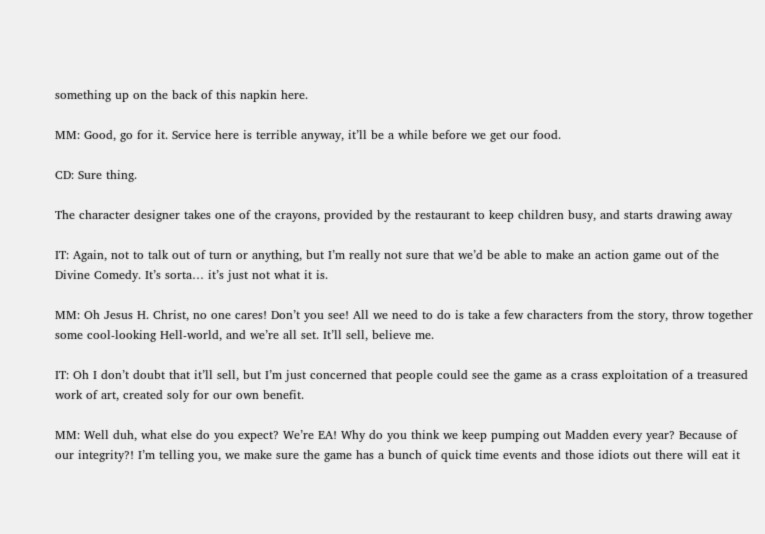something up on the back of this napkin here.

MM: Good, go for it. Service here is terrible anyway, it’ll be a while before we get our food.

CD: Sure thing.

The character designer takes one of the crayons, provided by the restaurant to keep children busy, and starts drawing away

IT: Again, not to talk out of turn or anything, but I’m really not sure that we’d be able to make an action game out of the Divine Comedy. It’s sorta… it’s just not what it is.

MM: Oh Jesus H. Christ, no one cares! Don’t you see! All we need to do is take a few characters from the story, throw together some cool-looking Hell-world, and we’re all set. It’ll sell, believe me.

IT: Oh I don’t doubt that it’ll sell, but I’m just concerned that people could see the game as a crass exploitation of a treasured work of art, created soly for our own benefit.

MM: Well duh, what else do you expect? We’re EA! Why do you think we keep pumping out Madden every year? Because of our integrity?! I’m telling you, we make sure the game has a bunch of quick time events and those idiots out there will eat it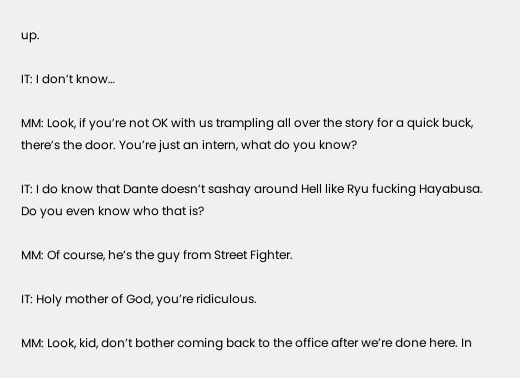up.

IT: I don’t know…

MM: Look, if you’re not OK with us trampling all over the story for a quick buck, there’s the door. You’re just an intern, what do you know?

IT: I do know that Dante doesn’t sashay around Hell like Ryu fucking Hayabusa. Do you even know who that is?

MM: Of course, he’s the guy from Street Fighter.

IT: Holy mother of God, you’re ridiculous.

MM: Look, kid, don’t bother coming back to the office after we’re done here. In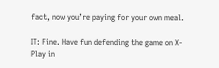fact, now you’re paying for your own meal.

IT: Fine. Have fun defending the game on X-Play in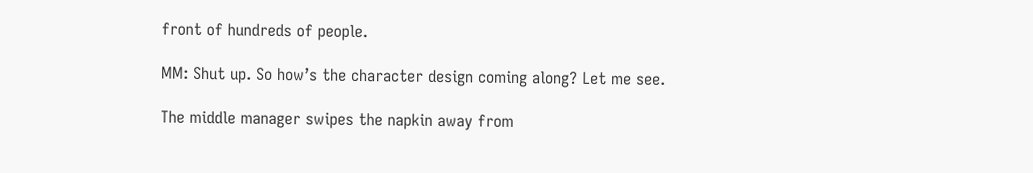front of hundreds of people.

MM: Shut up. So how’s the character design coming along? Let me see.

The middle manager swipes the napkin away from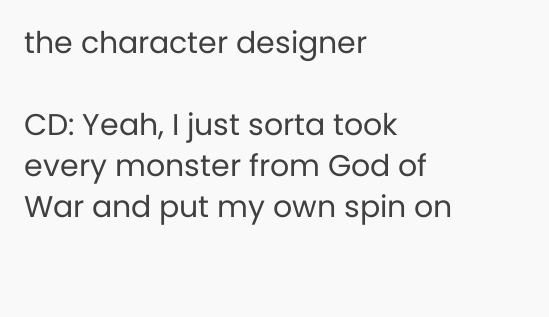the character designer

CD: Yeah, I just sorta took every monster from God of War and put my own spin on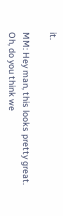it.

MM: Hey man, this looks pretty great. Oh, do you think we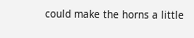could make the horns a little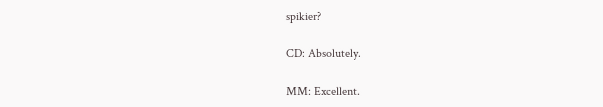spikier?

CD: Absolutely.

MM: Excellent.